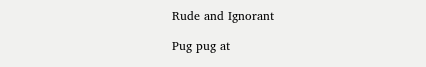Rude and Ignorant

Pug pug at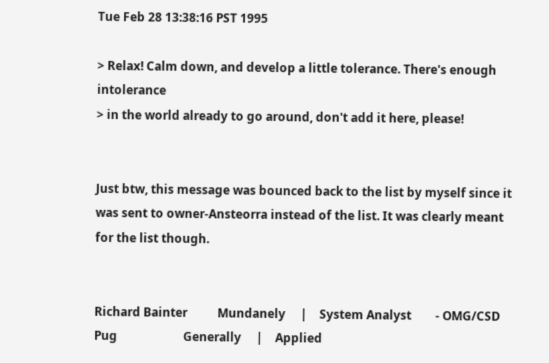Tue Feb 28 13:38:16 PST 1995

> Relax! Calm down, and develop a little tolerance. There's enough intolerance
> in the world already to go around, don't add it here, please!


Just btw, this message was bounced back to the list by myself since it
was sent to owner-Ansteorra instead of the list. It was clearly meant
for the list though.


Richard Bainter          Mundanely     |    System Analyst        - OMG/CSD
Pug                      Generally     |    Applied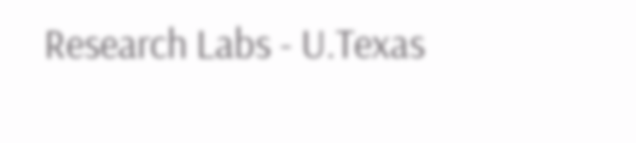Research Labs - U.Texas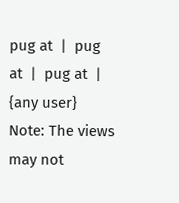pug at  |  pug at  |  pug at  |  {any user}
Note: The views may not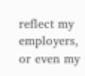reflect my employers, or even my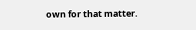own for that matter.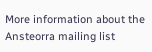More information about the Ansteorra mailing list